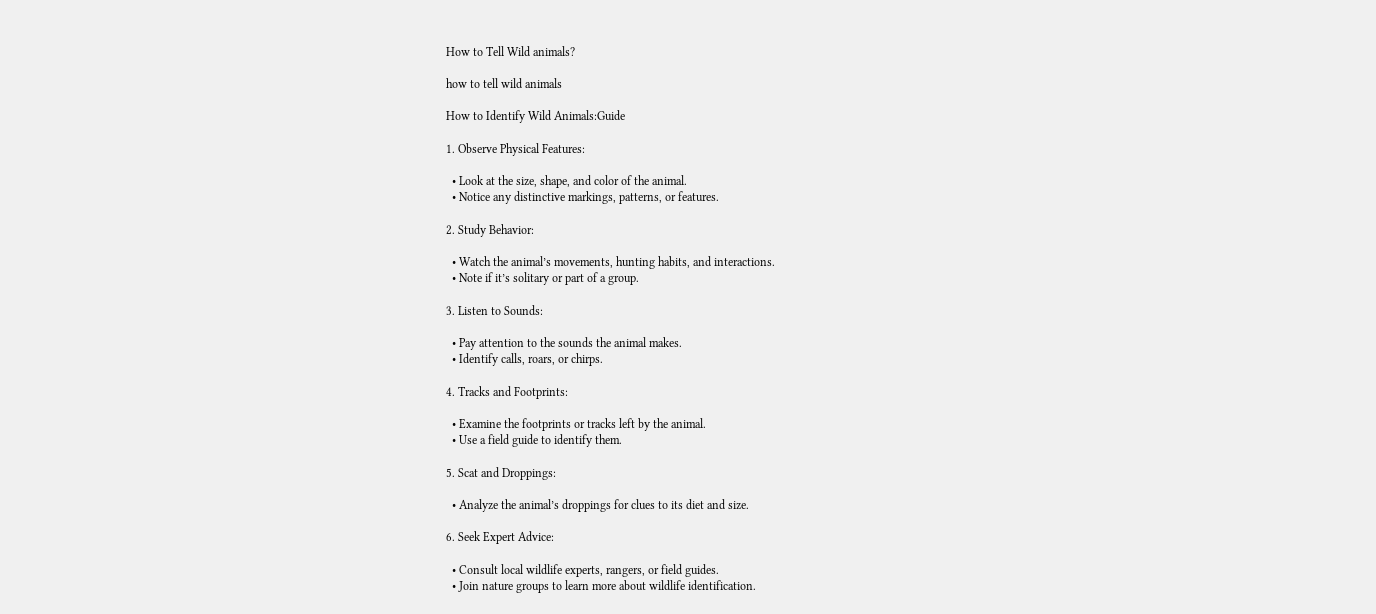How to Tell Wild animals?

how to tell wild animals

How to Identify Wild Animals:Guide

1. Observe Physical Features:

  • Look at the size, shape, and color of the animal.
  • Notice any distinctive markings, patterns, or features.

2. Study Behavior:

  • Watch the animal’s movements, hunting habits, and interactions.
  • Note if it’s solitary or part of a group.

3. Listen to Sounds:

  • Pay attention to the sounds the animal makes.
  • Identify calls, roars, or chirps.

4. Tracks and Footprints:

  • Examine the footprints or tracks left by the animal.
  • Use a field guide to identify them.

5. Scat and Droppings:

  • Analyze the animal’s droppings for clues to its diet and size.

6. Seek Expert Advice:

  • Consult local wildlife experts, rangers, or field guides.
  • Join nature groups to learn more about wildlife identification.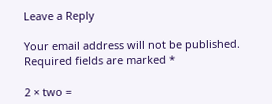Leave a Reply

Your email address will not be published. Required fields are marked *

2 × two =